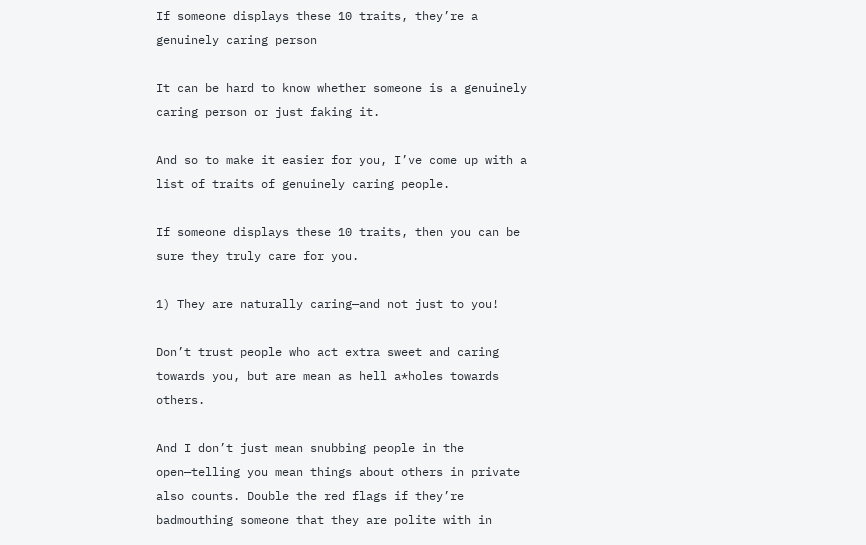If someone displays these 10 traits, they’re a genuinely caring person

It can be hard to know whether someone is a genuinely caring person or just faking it.

And so to make it easier for you, I’ve come up with a list of traits of genuinely caring people.

If someone displays these 10 traits, then you can be sure they truly care for you.

1) They are naturally caring—and not just to you!

Don’t trust people who act extra sweet and caring towards you, but are mean as hell a*holes towards others.

And I don’t just mean snubbing people in the open—telling you mean things about others in private also counts. Double the red flags if they’re badmouthing someone that they are polite with in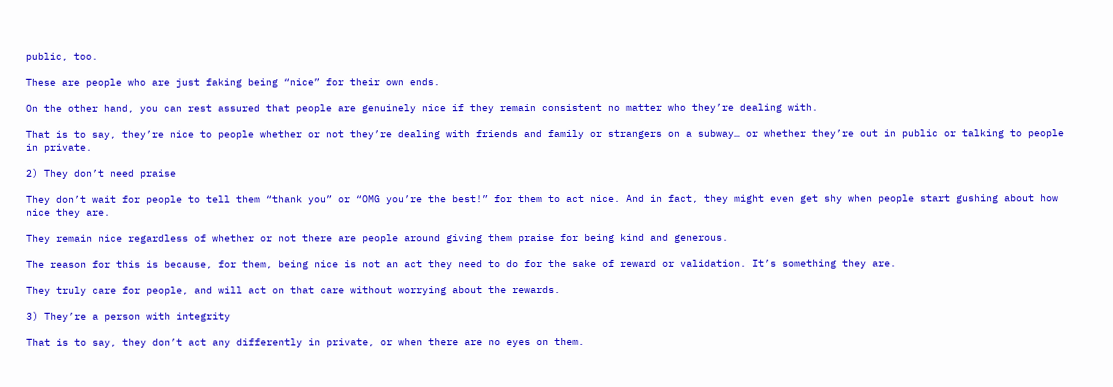public, too.

These are people who are just faking being “nice” for their own ends.

On the other hand, you can rest assured that people are genuinely nice if they remain consistent no matter who they’re dealing with.

That is to say, they’re nice to people whether or not they’re dealing with friends and family or strangers on a subway… or whether they’re out in public or talking to people in private.

2) They don’t need praise

They don’t wait for people to tell them “thank you” or “OMG you’re the best!” for them to act nice. And in fact, they might even get shy when people start gushing about how nice they are.

They remain nice regardless of whether or not there are people around giving them praise for being kind and generous.

The reason for this is because, for them, being nice is not an act they need to do for the sake of reward or validation. It’s something they are.

They truly care for people, and will act on that care without worrying about the rewards.

3) They’re a person with integrity

That is to say, they don’t act any differently in private, or when there are no eyes on them.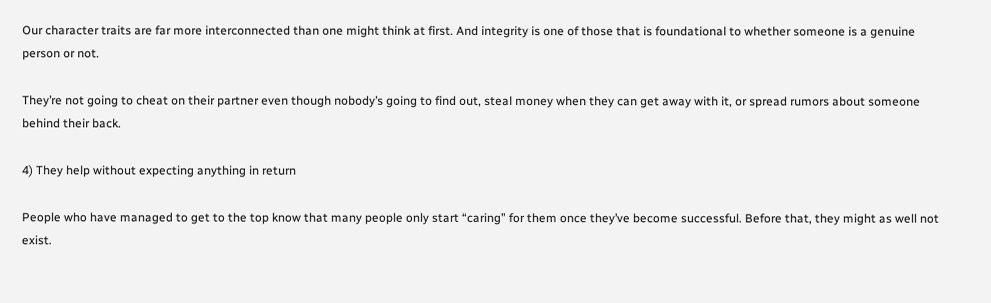Our character traits are far more interconnected than one might think at first. And integrity is one of those that is foundational to whether someone is a genuine person or not.

They’re not going to cheat on their partner even though nobody’s going to find out, steal money when they can get away with it, or spread rumors about someone behind their back.

4) They help without expecting anything in return

People who have managed to get to the top know that many people only start “caring” for them once they’ve become successful. Before that, they might as well not exist.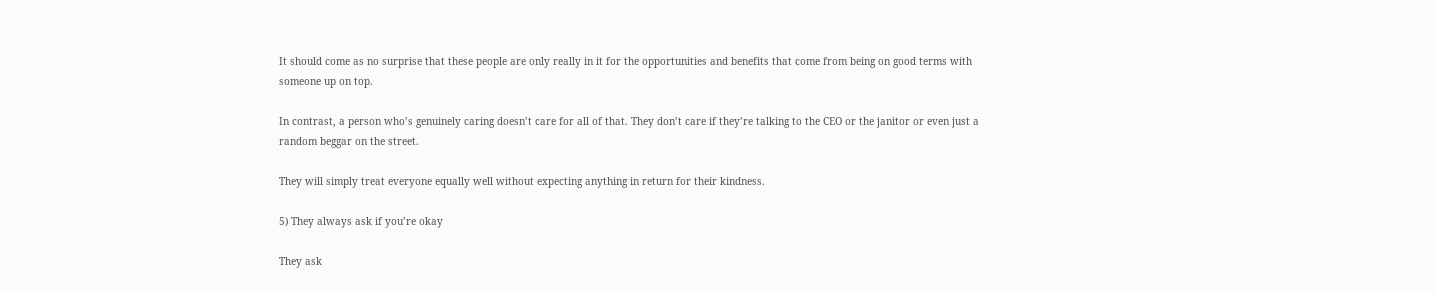It should come as no surprise that these people are only really in it for the opportunities and benefits that come from being on good terms with someone up on top.

In contrast, a person who’s genuinely caring doesn’t care for all of that. They don’t care if they’re talking to the CEO or the janitor or even just a random beggar on the street.

They will simply treat everyone equally well without expecting anything in return for their kindness.

5) They always ask if you’re okay

They ask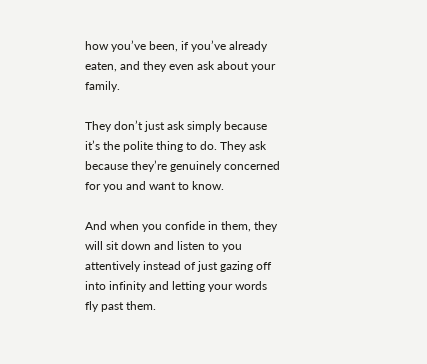how you’ve been, if you’ve already eaten, and they even ask about your family.

They don’t just ask simply because it’s the polite thing to do. They ask because they’re genuinely concerned for you and want to know.

And when you confide in them, they will sit down and listen to you attentively instead of just gazing off into infinity and letting your words fly past them.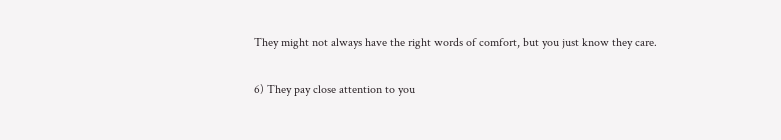They might not always have the right words of comfort, but you just know they care.

6) They pay close attention to you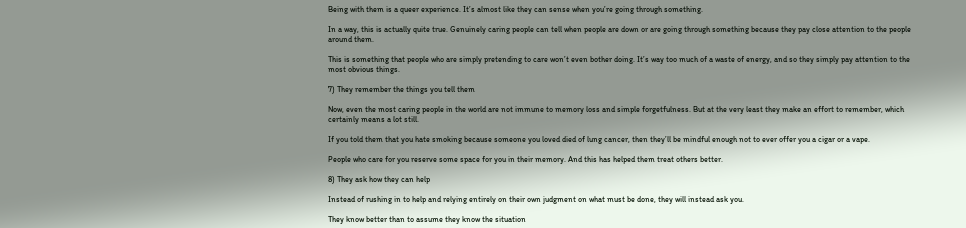Being with them is a queer experience. It’s almost like they can sense when you’re going through something.

In a way, this is actually quite true. Genuinely caring people can tell when people are down or are going through something because they pay close attention to the people around them.

This is something that people who are simply pretending to care won’t even bother doing. It’s way too much of a waste of energy, and so they simply pay attention to the most obvious things.

7) They remember the things you tell them

Now, even the most caring people in the world are not immune to memory loss and simple forgetfulness. But at the very least they make an effort to remember, which certainly means a lot still.

If you told them that you hate smoking because someone you loved died of lung cancer, then they’ll be mindful enough not to ever offer you a cigar or a vape.

People who care for you reserve some space for you in their memory. And this has helped them treat others better.

8) They ask how they can help

Instead of rushing in to help and relying entirely on their own judgment on what must be done, they will instead ask you.

They know better than to assume they know the situation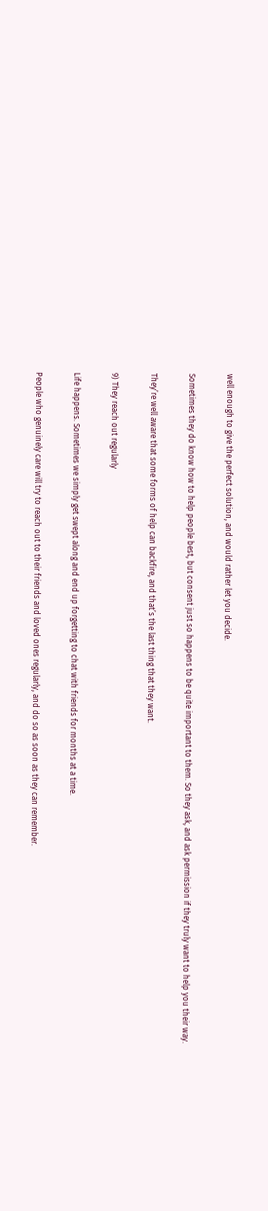well enough to give the perfect solution, and would rather let you decide.

Sometimes they do know how to help people best, but consent just so happens to be quite important to them. So they ask, and ask permission if they truly want to help you their way.

They’re well aware that some forms of help can backfire, and that’s the last thing that they want.

9) They reach out regularly

Life happens. Sometimes we simply get swept along and end up forgetting to chat with friends for months at a time.

People who genuinely care will try to reach out to their friends and loved ones regularly, and do so as soon as they can remember.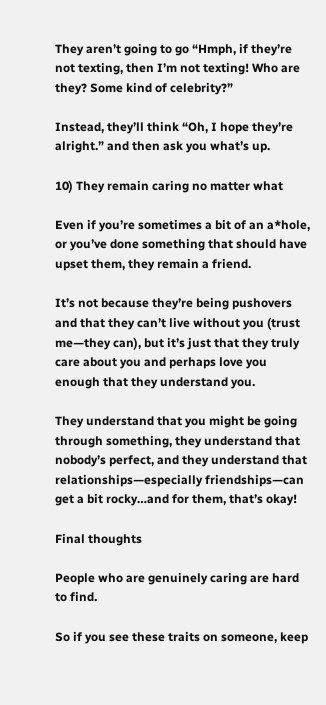They aren’t going to go “Hmph, if they’re not texting, then I’m not texting! Who are they? Some kind of celebrity?”

Instead, they’ll think “Oh, I hope they’re alright.” and then ask you what’s up.

10) They remain caring no matter what

Even if you’re sometimes a bit of an a*hole, or you’ve done something that should have upset them, they remain a friend.

It’s not because they’re being pushovers and that they can’t live without you (trust me—they can), but it’s just that they truly care about you and perhaps love you enough that they understand you.

They understand that you might be going through something, they understand that nobody’s perfect, and they understand that relationships—especially friendships—can get a bit rocky…and for them, that’s okay!

Final thoughts

People who are genuinely caring are hard to find.

So if you see these traits on someone, keep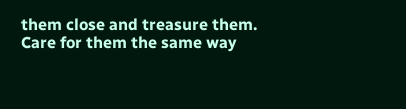them close and treasure them. Care for them the same way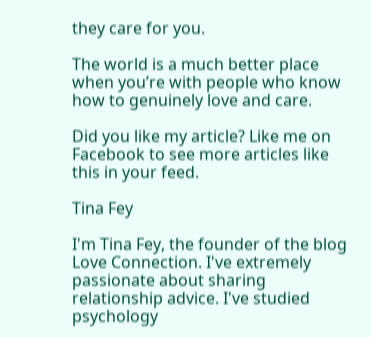they care for you.

The world is a much better place when you’re with people who know how to genuinely love and care.

Did you like my article? Like me on Facebook to see more articles like this in your feed.

Tina Fey

I'm Tina Fey, the founder of the blog Love Connection. I've extremely passionate about sharing relationship advice. I've studied psychology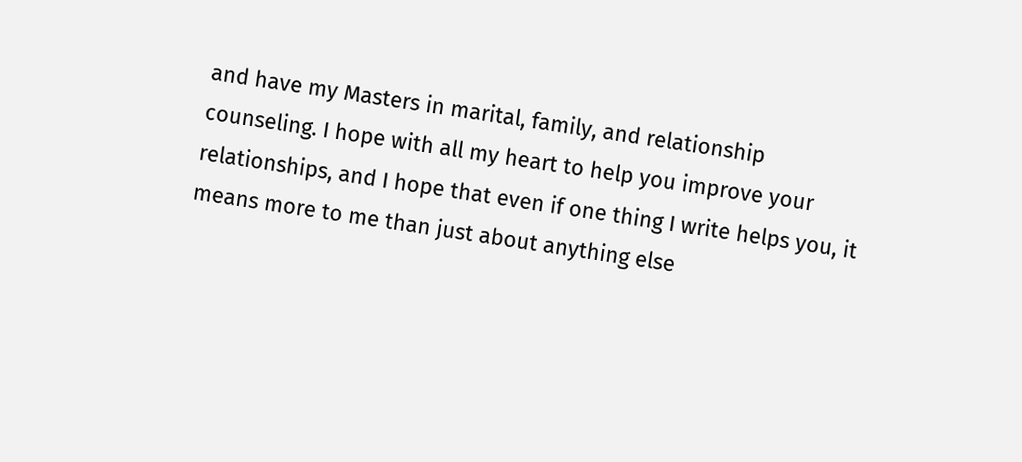and have my Masters in marital, family, and relationship counseling. I hope with all my heart to help you improve your relationships, and I hope that even if one thing I write helps you, it means more to me than just about anything else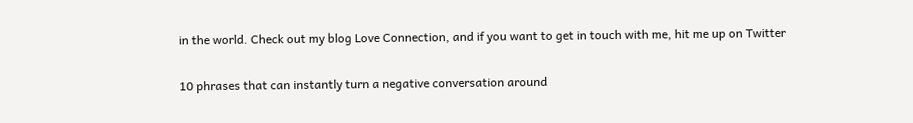in the world. Check out my blog Love Connection, and if you want to get in touch with me, hit me up on Twitter

10 phrases that can instantly turn a negative conversation around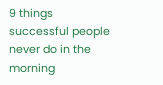9 things successful people never do in the morning